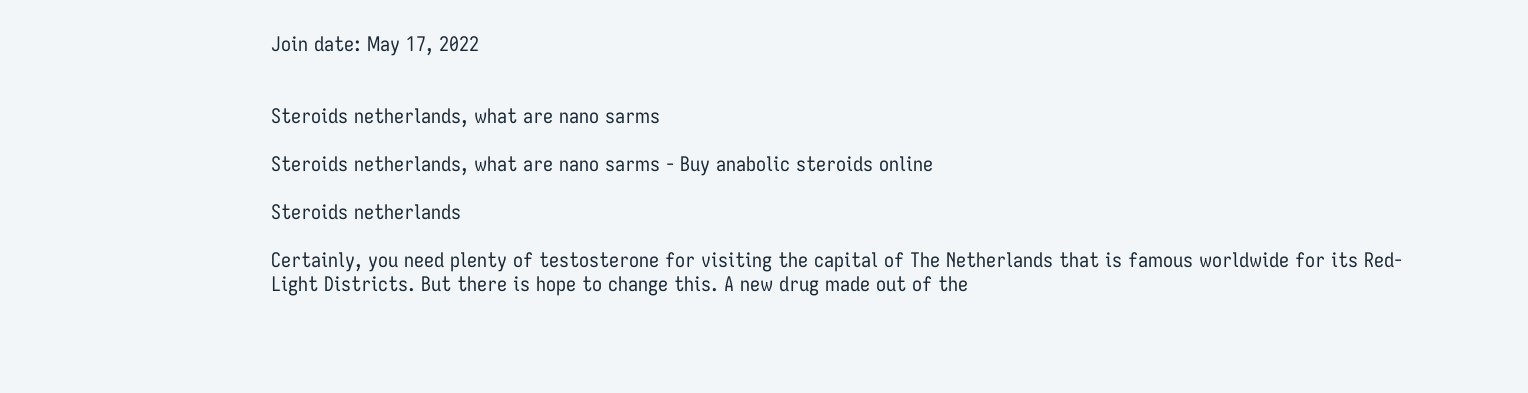Join date: May 17, 2022


Steroids netherlands, what are nano sarms

Steroids netherlands, what are nano sarms - Buy anabolic steroids online

Steroids netherlands

Certainly, you need plenty of testosterone for visiting the capital of The Netherlands that is famous worldwide for its Red-Light Districts. But there is hope to change this. A new drug made out of the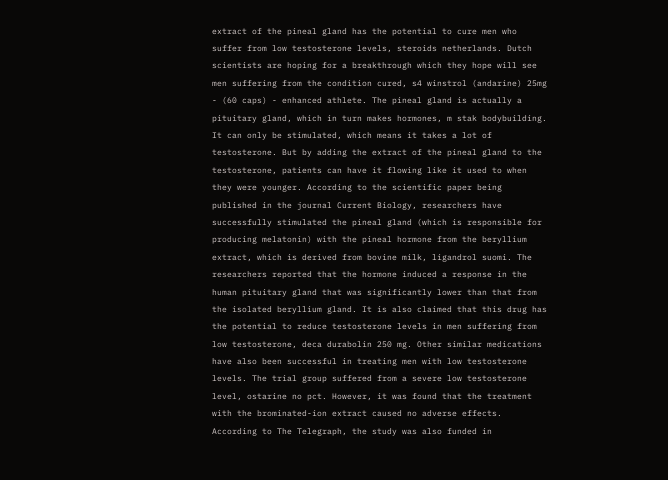extract of the pineal gland has the potential to cure men who suffer from low testosterone levels, steroids netherlands. Dutch scientists are hoping for a breakthrough which they hope will see men suffering from the condition cured, s4 winstrol (andarine) 25mg - (60 caps) - enhanced athlete. The pineal gland is actually a pituitary gland, which in turn makes hormones, m stak bodybuilding. It can only be stimulated, which means it takes a lot of testosterone. But by adding the extract of the pineal gland to the testosterone, patients can have it flowing like it used to when they were younger. According to the scientific paper being published in the journal Current Biology, researchers have successfully stimulated the pineal gland (which is responsible for producing melatonin) with the pineal hormone from the beryllium extract, which is derived from bovine milk, ligandrol suomi. The researchers reported that the hormone induced a response in the human pituitary gland that was significantly lower than that from the isolated beryllium gland. It is also claimed that this drug has the potential to reduce testosterone levels in men suffering from low testosterone, deca durabolin 250 mg. Other similar medications have also been successful in treating men with low testosterone levels. The trial group suffered from a severe low testosterone level, ostarine no pct. However, it was found that the treatment with the brominated-ion extract caused no adverse effects. According to The Telegraph, the study was also funded in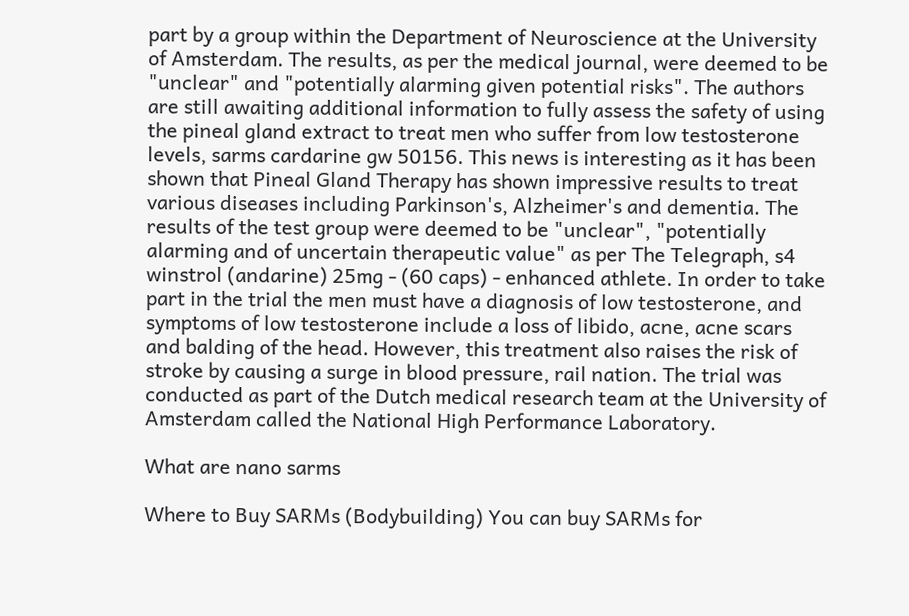part by a group within the Department of Neuroscience at the University of Amsterdam. The results, as per the medical journal, were deemed to be "unclear" and "potentially alarming given potential risks". The authors are still awaiting additional information to fully assess the safety of using the pineal gland extract to treat men who suffer from low testosterone levels, sarms cardarine gw 50156. This news is interesting as it has been shown that Pineal Gland Therapy has shown impressive results to treat various diseases including Parkinson's, Alzheimer's and dementia. The results of the test group were deemed to be "unclear", "potentially alarming and of uncertain therapeutic value" as per The Telegraph, s4 winstrol (andarine) 25mg - (60 caps) - enhanced athlete. In order to take part in the trial the men must have a diagnosis of low testosterone, and symptoms of low testosterone include a loss of libido, acne, acne scars and balding of the head. However, this treatment also raises the risk of stroke by causing a surge in blood pressure, rail nation. The trial was conducted as part of the Dutch medical research team at the University of Amsterdam called the National High Performance Laboratory.

What are nano sarms

Where to Buy SARMs (Bodybuilding) You can buy SARMs for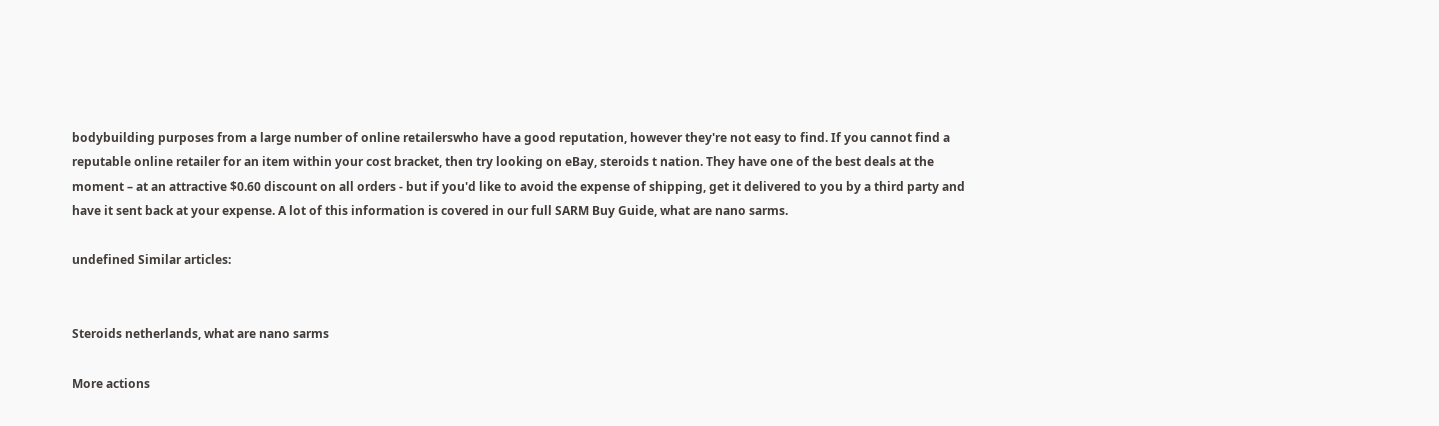bodybuilding purposes from a large number of online retailerswho have a good reputation, however they're not easy to find. If you cannot find a reputable online retailer for an item within your cost bracket, then try looking on eBay, steroids t nation. They have one of the best deals at the moment – at an attractive $0.60 discount on all orders - but if you'd like to avoid the expense of shipping, get it delivered to you by a third party and have it sent back at your expense. A lot of this information is covered in our full SARM Buy Guide, what are nano sarms.

undefined Similar articles:


Steroids netherlands, what are nano sarms

More actions